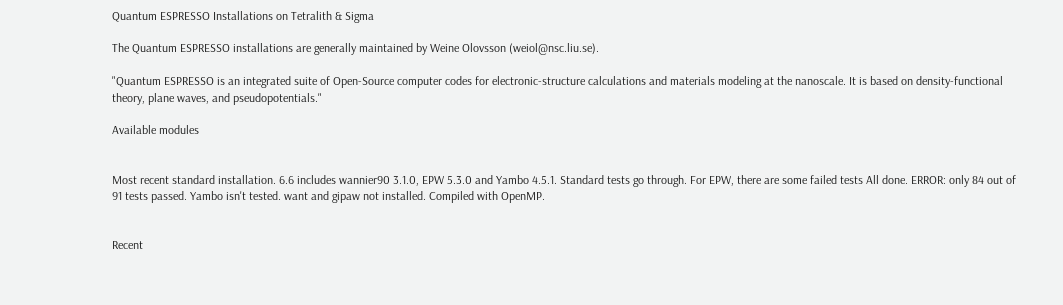Quantum ESPRESSO Installations on Tetralith & Sigma

The Quantum ESPRESSO installations are generally maintained by Weine Olovsson (weiol@nsc.liu.se).

"Quantum ESPRESSO is an integrated suite of Open-Source computer codes for electronic-structure calculations and materials modeling at the nanoscale. It is based on density-functional theory, plane waves, and pseudopotentials."

Available modules


Most recent standard installation. 6.6 includes wannier90 3.1.0, EPW 5.3.0 and Yambo 4.5.1. Standard tests go through. For EPW, there are some failed tests All done. ERROR: only 84 out of 91 tests passed. Yambo isn't tested. want and gipaw not installed. Compiled with OpenMP.


Recent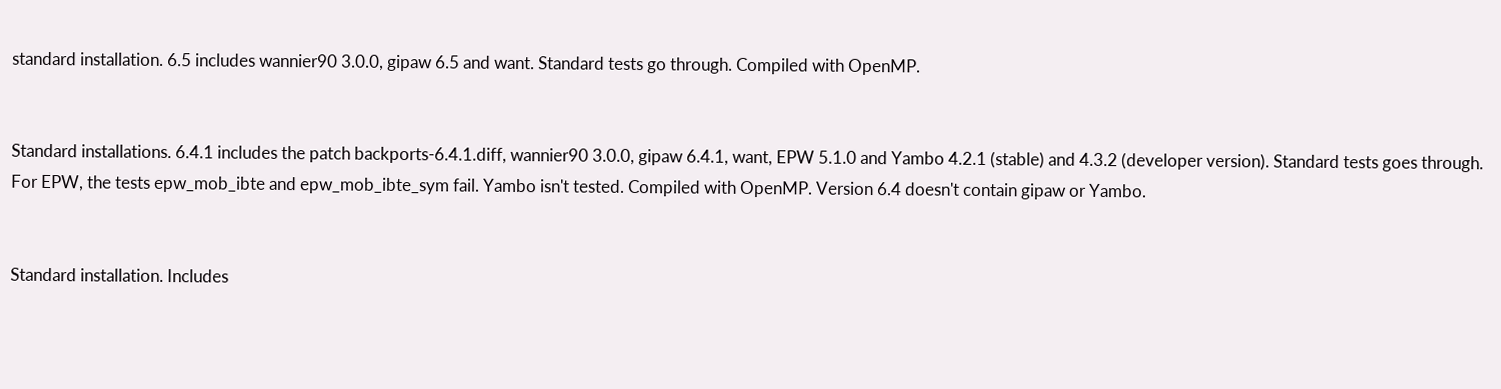standard installation. 6.5 includes wannier90 3.0.0, gipaw 6.5 and want. Standard tests go through. Compiled with OpenMP.


Standard installations. 6.4.1 includes the patch backports-6.4.1.diff, wannier90 3.0.0, gipaw 6.4.1, want, EPW 5.1.0 and Yambo 4.2.1 (stable) and 4.3.2 (developer version). Standard tests goes through. For EPW, the tests epw_mob_ibte and epw_mob_ibte_sym fail. Yambo isn't tested. Compiled with OpenMP. Version 6.4 doesn't contain gipaw or Yambo.


Standard installation. Includes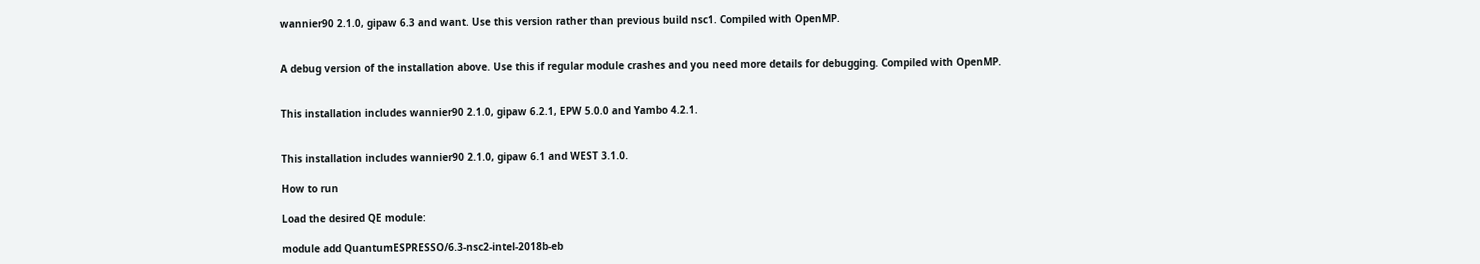wannier90 2.1.0, gipaw 6.3 and want. Use this version rather than previous build nsc1. Compiled with OpenMP.


A debug version of the installation above. Use this if regular module crashes and you need more details for debugging. Compiled with OpenMP.


This installation includes wannier90 2.1.0, gipaw 6.2.1, EPW 5.0.0 and Yambo 4.2.1.


This installation includes wannier90 2.1.0, gipaw 6.1 and WEST 3.1.0.

How to run

Load the desired QE module:

module add QuantumESPRESSO/6.3-nsc2-intel-2018b-eb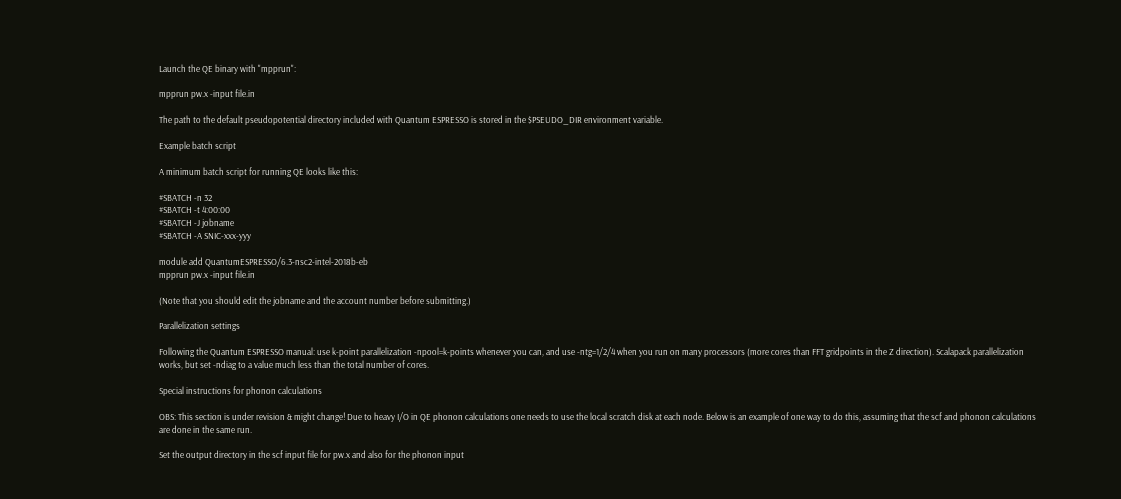Launch the QE binary with "mpprun":

mpprun pw.x -input file.in

The path to the default pseudopotential directory included with Quantum ESPRESSO is stored in the $PSEUDO_DIR environment variable.

Example batch script

A minimum batch script for running QE looks like this:

#SBATCH -n 32
#SBATCH -t 4:00:00
#SBATCH -J jobname
#SBATCH -A SNIC-xxx-yyy

module add QuantumESPRESSO/6.3-nsc2-intel-2018b-eb
mpprun pw.x -input file.in

(Note that you should edit the jobname and the account number before submitting.)

Parallelization settings

Following the Quantum ESPRESSO manual: use k-point parallelization -npool=k-points whenever you can, and use -ntg=1/2/4 when you run on many processors (more cores than FFT gridpoints in the Z direction). Scalapack parallelization works, but set -ndiag to a value much less than the total number of cores.

Special instructions for phonon calculations

OBS: This section is under revision & might change! Due to heavy I/O in QE phonon calculations one needs to use the local scratch disk at each node. Below is an example of one way to do this, assuming that the scf and phonon calculations are done in the same run.

Set the output directory in the scf input file for pw.x and also for the phonon input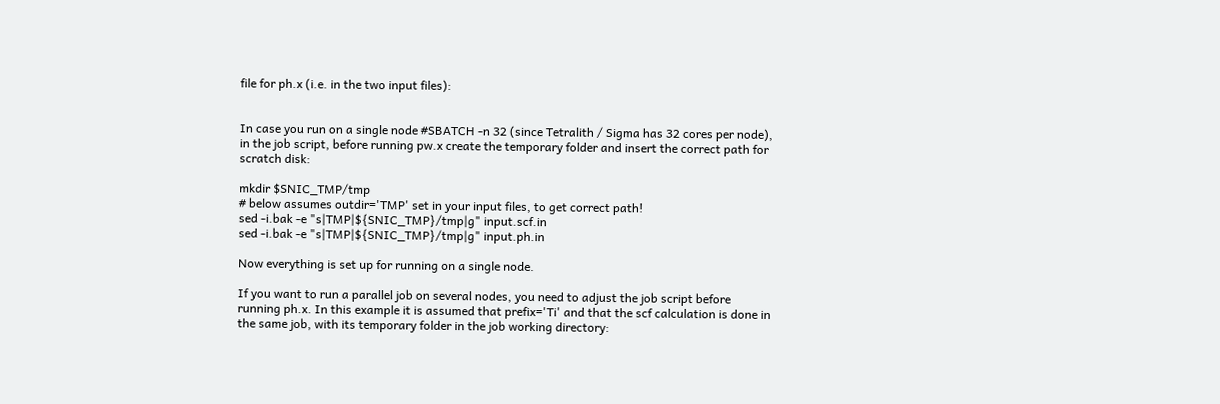file for ph.x (i.e. in the two input files):


In case you run on a single node #SBATCH -n 32 (since Tetralith / Sigma has 32 cores per node), in the job script, before running pw.x create the temporary folder and insert the correct path for scratch disk:

mkdir $SNIC_TMP/tmp
# below assumes outdir='TMP' set in your input files, to get correct path!
sed -i.bak -e "s|TMP|${SNIC_TMP}/tmp|g" input.scf.in
sed -i.bak -e "s|TMP|${SNIC_TMP}/tmp|g" input.ph.in

Now everything is set up for running on a single node.

If you want to run a parallel job on several nodes, you need to adjust the job script before running ph.x. In this example it is assumed that prefix='Ti' and that the scf calculation is done in the same job, with its temporary folder in the job working directory: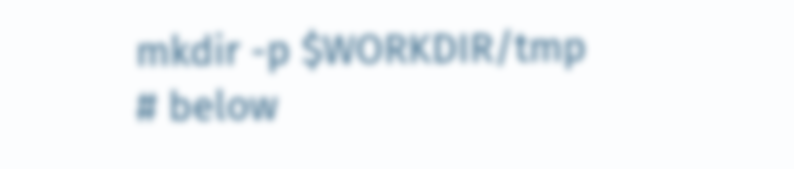mkdir -p $WORKDIR/tmp
# below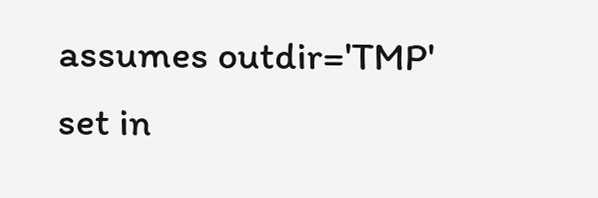assumes outdir='TMP' set in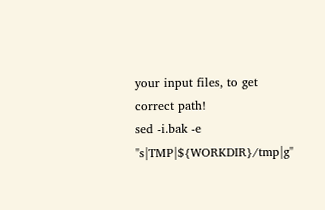your input files, to get correct path!
sed -i.bak -e "s|TMP|${WORKDIR}/tmp|g"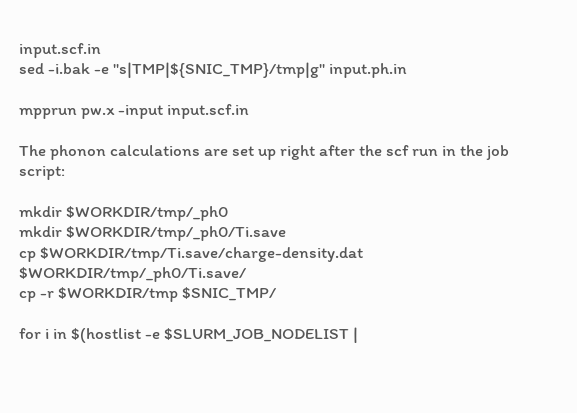input.scf.in
sed -i.bak -e "s|TMP|${SNIC_TMP}/tmp|g" input.ph.in

mpprun pw.x -input input.scf.in

The phonon calculations are set up right after the scf run in the job script:

mkdir $WORKDIR/tmp/_ph0
mkdir $WORKDIR/tmp/_ph0/Ti.save
cp $WORKDIR/tmp/Ti.save/charge-density.dat $WORKDIR/tmp/_ph0/Ti.save/
cp -r $WORKDIR/tmp $SNIC_TMP/

for i in $(hostlist -e $SLURM_JOB_NODELIST |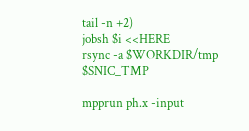tail -n +2)
jobsh $i <<HERE
rsync -a $WORKDIR/tmp $SNIC_TMP

mpprun ph.x -input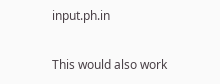input.ph.in

This would also work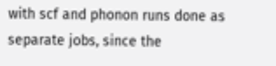with scf and phonon runs done as separate jobs, since the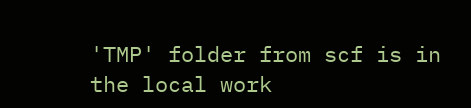'TMP' folder from scf is in the local work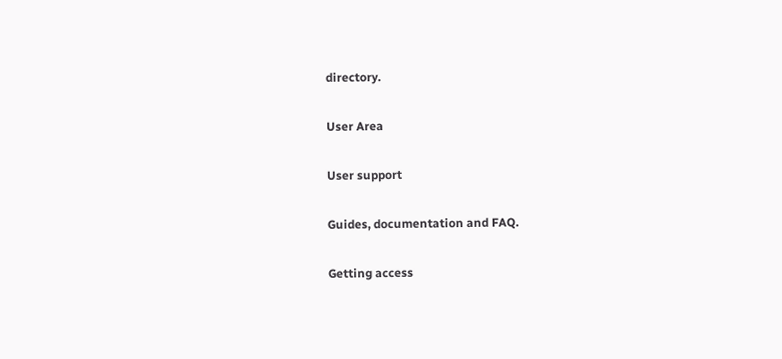directory.

User Area

User support

Guides, documentation and FAQ.

Getting access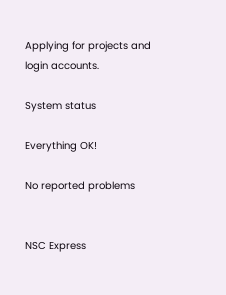Applying for projects and login accounts.

System status

Everything OK!

No reported problems


NSC Express